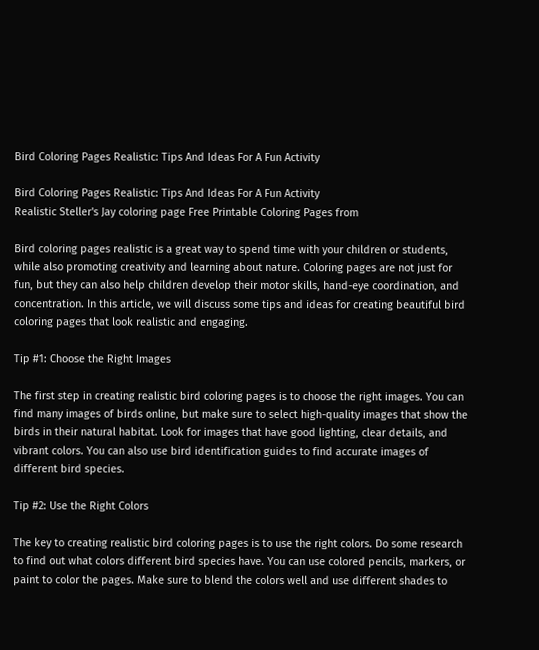Bird Coloring Pages Realistic: Tips And Ideas For A Fun Activity

Bird Coloring Pages Realistic: Tips And Ideas For A Fun Activity
Realistic Steller's Jay coloring page Free Printable Coloring Pages from

Bird coloring pages realistic is a great way to spend time with your children or students, while also promoting creativity and learning about nature. Coloring pages are not just for fun, but they can also help children develop their motor skills, hand-eye coordination, and concentration. In this article, we will discuss some tips and ideas for creating beautiful bird coloring pages that look realistic and engaging.

Tip #1: Choose the Right Images

The first step in creating realistic bird coloring pages is to choose the right images. You can find many images of birds online, but make sure to select high-quality images that show the birds in their natural habitat. Look for images that have good lighting, clear details, and vibrant colors. You can also use bird identification guides to find accurate images of different bird species.

Tip #2: Use the Right Colors

The key to creating realistic bird coloring pages is to use the right colors. Do some research to find out what colors different bird species have. You can use colored pencils, markers, or paint to color the pages. Make sure to blend the colors well and use different shades to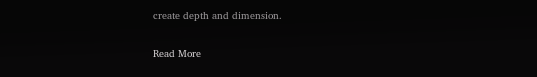create depth and dimension.

Read More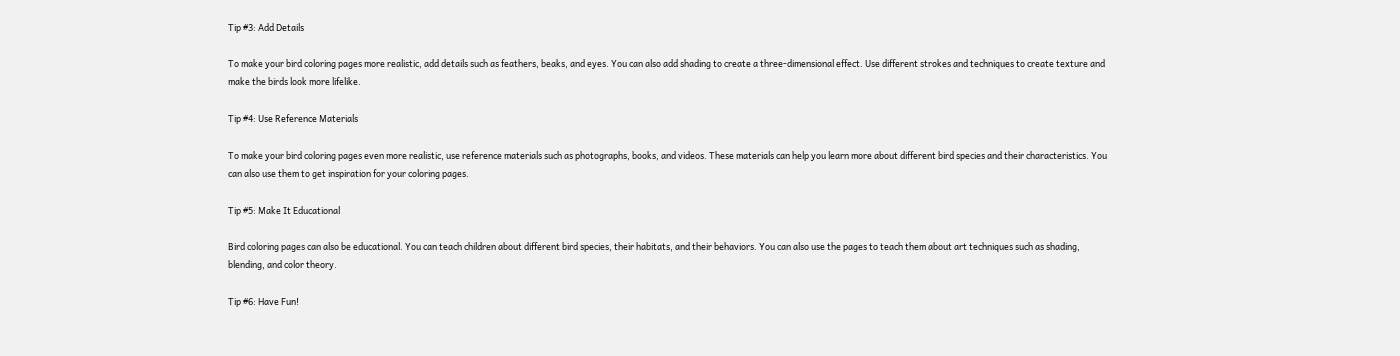Tip #3: Add Details

To make your bird coloring pages more realistic, add details such as feathers, beaks, and eyes. You can also add shading to create a three-dimensional effect. Use different strokes and techniques to create texture and make the birds look more lifelike.

Tip #4: Use Reference Materials

To make your bird coloring pages even more realistic, use reference materials such as photographs, books, and videos. These materials can help you learn more about different bird species and their characteristics. You can also use them to get inspiration for your coloring pages.

Tip #5: Make It Educational

Bird coloring pages can also be educational. You can teach children about different bird species, their habitats, and their behaviors. You can also use the pages to teach them about art techniques such as shading, blending, and color theory.

Tip #6: Have Fun!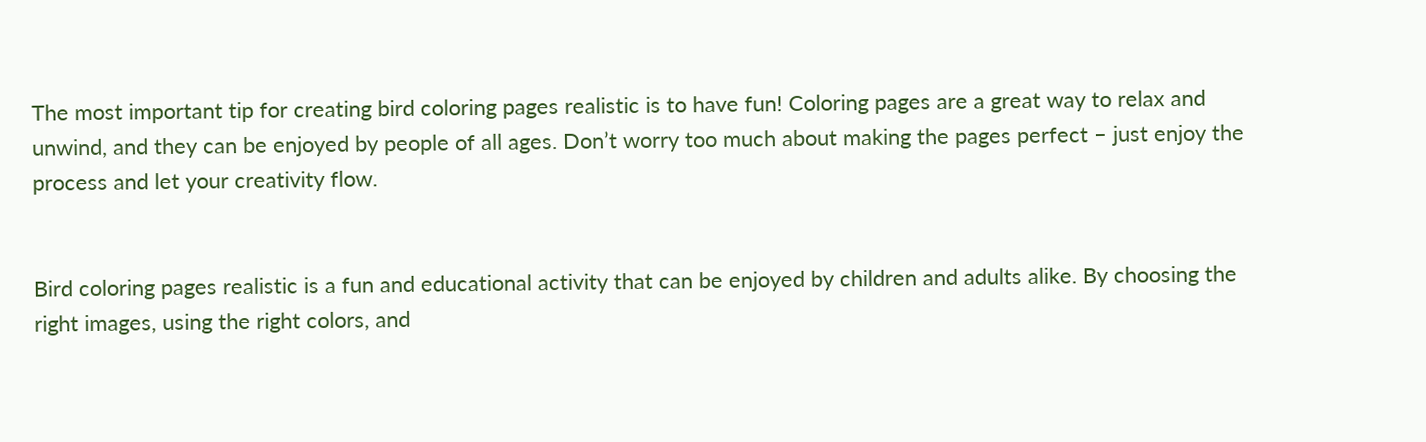The most important tip for creating bird coloring pages realistic is to have fun! Coloring pages are a great way to relax and unwind, and they can be enjoyed by people of all ages. Don’t worry too much about making the pages perfect – just enjoy the process and let your creativity flow.


Bird coloring pages realistic is a fun and educational activity that can be enjoyed by children and adults alike. By choosing the right images, using the right colors, and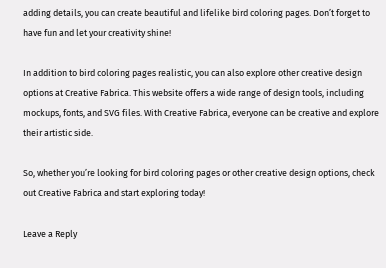adding details, you can create beautiful and lifelike bird coloring pages. Don’t forget to have fun and let your creativity shine!

In addition to bird coloring pages realistic, you can also explore other creative design options at Creative Fabrica. This website offers a wide range of design tools, including mockups, fonts, and SVG files. With Creative Fabrica, everyone can be creative and explore their artistic side.

So, whether you’re looking for bird coloring pages or other creative design options, check out Creative Fabrica and start exploring today!

Leave a Reply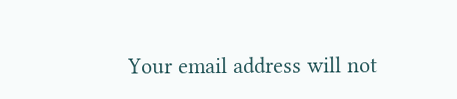Your email address will not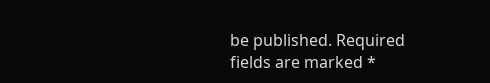be published. Required fields are marked *